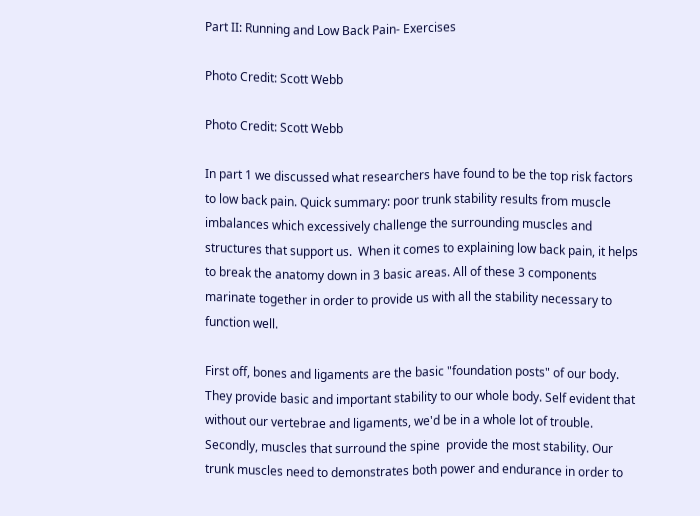Part II: Running and Low Back Pain- Exercises

Photo Credit: Scott Webb

Photo Credit: Scott Webb

In part 1 we discussed what researchers have found to be the top risk factors to low back pain. Quick summary: poor trunk stability results from muscle imbalances which excessively challenge the surrounding muscles and structures that support us.  When it comes to explaining low back pain, it helps to break the anatomy down in 3 basic areas. All of these 3 components marinate together in order to provide us with all the stability necessary to function well.

First off, bones and ligaments are the basic "foundation posts" of our body. They provide basic and important stability to our whole body. Self evident that without our vertebrae and ligaments, we'd be in a whole lot of trouble.  Secondly, muscles that surround the spine  provide the most stability. Our trunk muscles need to demonstrates both power and endurance in order to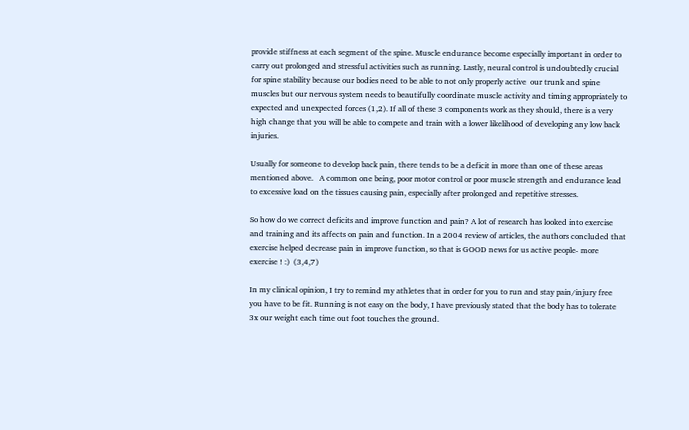provide stiffness at each segment of the spine. Muscle endurance become especially important in order to carry out prolonged and stressful activities such as running. Lastly, neural control is undoubtedly crucial for spine stability because our bodies need to be able to not only properly active  our trunk and spine muscles but our nervous system needs to beautifully coordinate muscle activity and timing appropriately to expected and unexpected forces (1,2). If all of these 3 components work as they should, there is a very high change that you will be able to compete and train with a lower likelihood of developing any low back injuries.

Usually for someone to develop back pain, there tends to be a deficit in more than one of these areas mentioned above.   A common one being, poor motor control or poor muscle strength and endurance lead to excessive load on the tissues causing pain, especially after prolonged and repetitive stresses.

So how do we correct deficits and improve function and pain? A lot of research has looked into exercise and training and its affects on pain and function. In a 2004 review of articles, the authors concluded that exercise helped decrease pain in improve function, so that is GOOD news for us active people- more exercise ! :)  (3,4,7)

In my clinical opinion, I try to remind my athletes that in order for you to run and stay pain/injury free you have to be fit. Running is not easy on the body, I have previously stated that the body has to tolerate 3x our weight each time out foot touches the ground.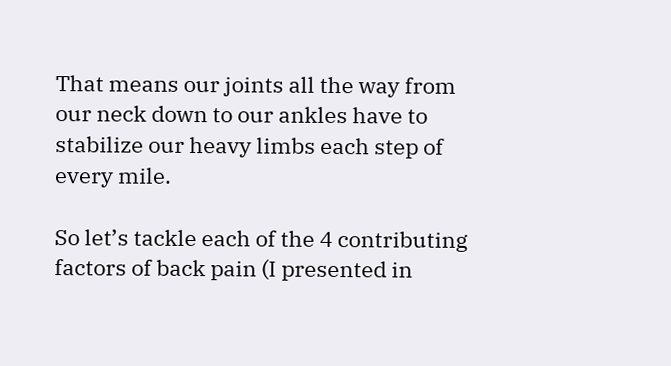That means our joints all the way from our neck down to our ankles have to stabilize our heavy limbs each step of every mile.

So let’s tackle each of the 4 contributing factors of back pain (I presented in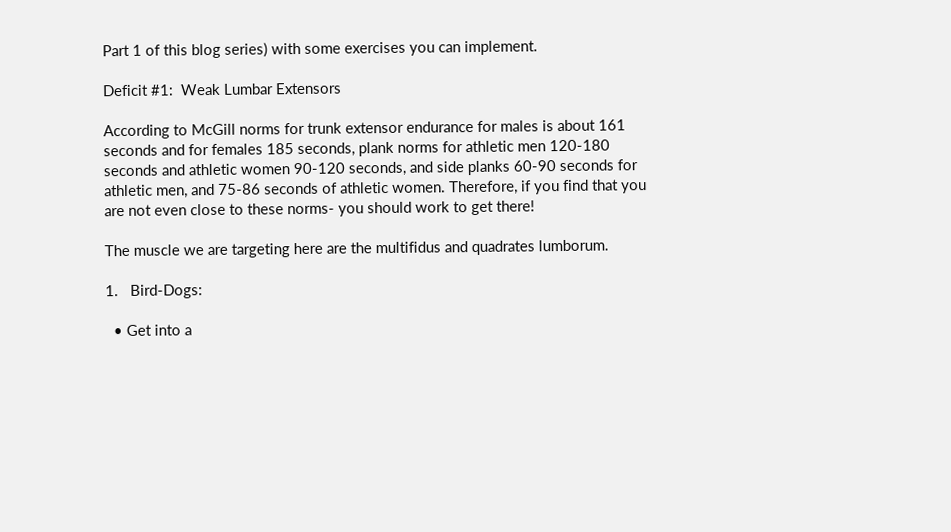Part 1 of this blog series) with some exercises you can implement.

Deficit #1:  Weak Lumbar Extensors

According to McGill norms for trunk extensor endurance for males is about 161 seconds and for females 185 seconds, plank norms for athletic men 120-180 seconds and athletic women 90-120 seconds, and side planks 60-90 seconds for athletic men, and 75-86 seconds of athletic women. Therefore, if you find that you are not even close to these norms- you should work to get there!

The muscle we are targeting here are the multifidus and quadrates lumborum.

1.   Bird-Dogs:

  • Get into a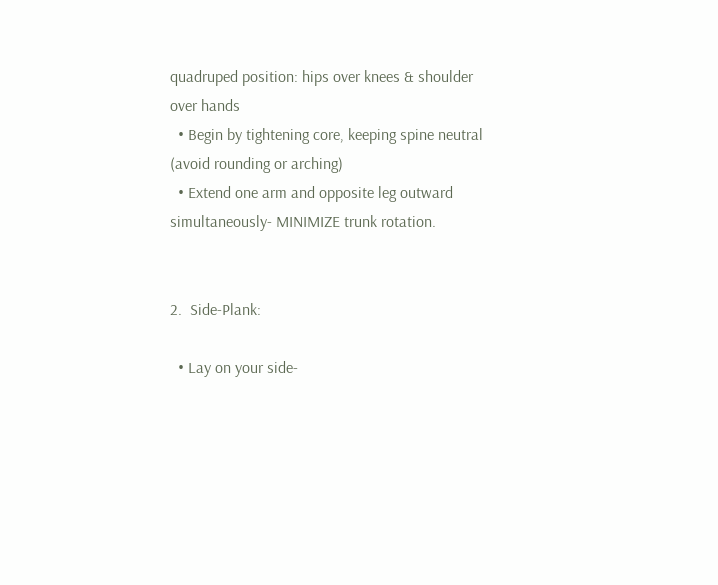quadruped position: hips over knees & shoulder over hands
  • Begin by tightening core, keeping spine neutral (avoid rounding or arching)
  • Extend one arm and opposite leg outward simultaneously- MINIMIZE trunk rotation.


2.  Side-Plank:

  • Lay on your side-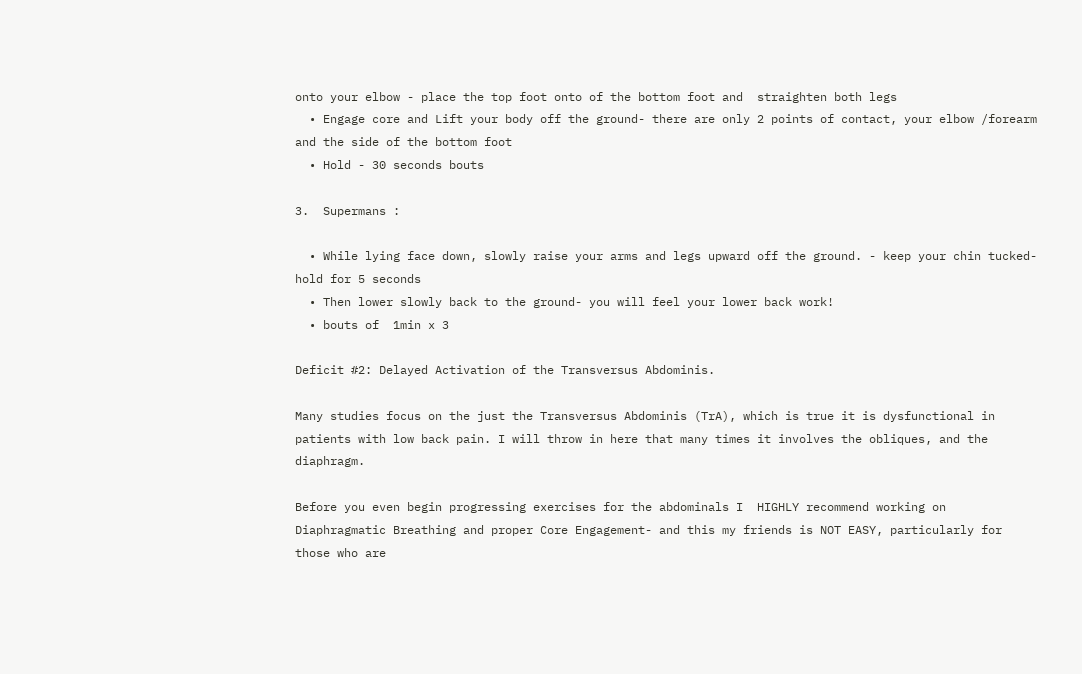onto your elbow - place the top foot onto of the bottom foot and  straighten both legs
  • Engage core and Lift your body off the ground- there are only 2 points of contact, your elbow /forearm and the side of the bottom foot
  • Hold - 30 seconds bouts

3.  Supermans :

  • While lying face down, slowly raise your arms and legs upward off the ground. - keep your chin tucked- hold for 5 seconds
  • Then lower slowly back to the ground- you will feel your lower back work!
  • bouts of  1min x 3

Deficit #2: Delayed Activation of the Transversus Abdominis.

Many studies focus on the just the Transversus Abdominis (TrA), which is true it is dysfunctional in patients with low back pain. I will throw in here that many times it involves the obliques, and the diaphragm.

Before you even begin progressing exercises for the abdominals I  HIGHLY recommend working on  Diaphragmatic Breathing and proper Core Engagement- and this my friends is NOT EASY, particularly for those who are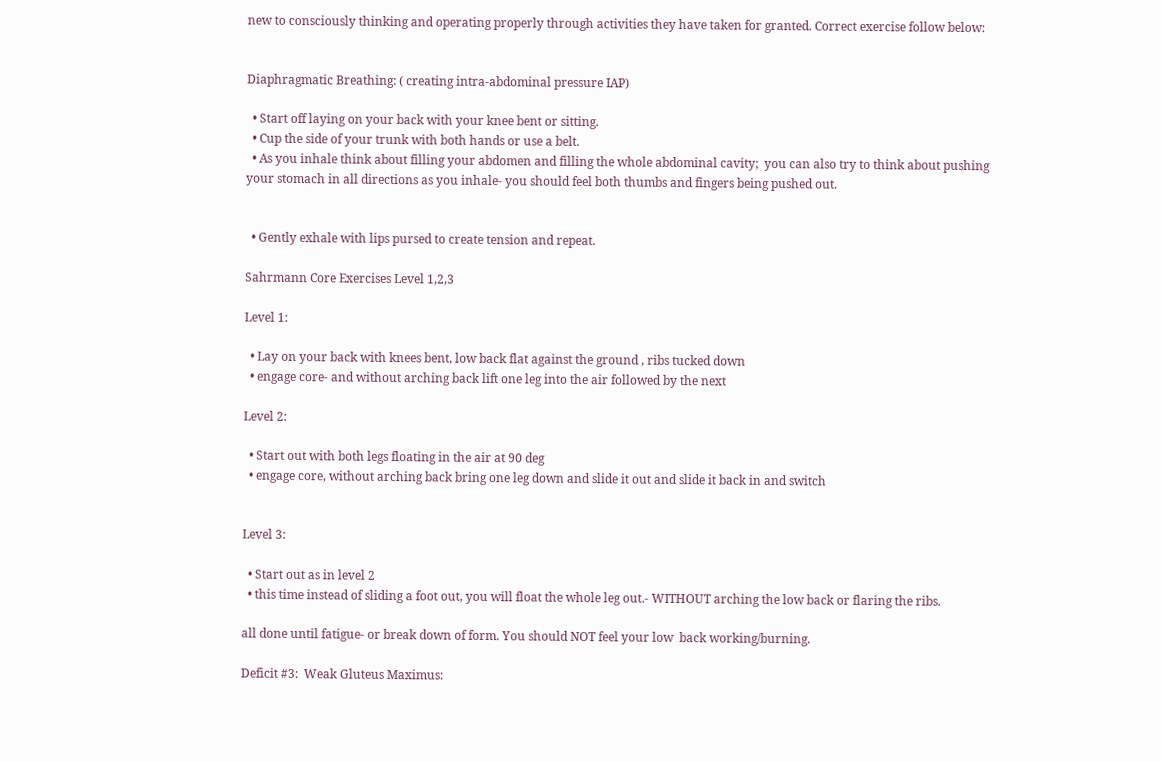new to consciously thinking and operating properly through activities they have taken for granted. Correct exercise follow below:


Diaphragmatic Breathing: ( creating intra-abdominal pressure IAP)

  • Start off laying on your back with your knee bent or sitting.
  • Cup the side of your trunk with both hands or use a belt.
  • As you inhale think about filling your abdomen and filling the whole abdominal cavity;  you can also try to think about pushing your stomach in all directions as you inhale- you should feel both thumbs and fingers being pushed out.


  • Gently exhale with lips pursed to create tension and repeat.

Sahrmann Core Exercises Level 1,2,3

Level 1:

  • Lay on your back with knees bent, low back flat against the ground , ribs tucked down
  • engage core- and without arching back lift one leg into the air followed by the next

Level 2:

  • Start out with both legs floating in the air at 90 deg
  • engage core, without arching back bring one leg down and slide it out and slide it back in and switch


Level 3:

  • Start out as in level 2
  • this time instead of sliding a foot out, you will float the whole leg out.- WITHOUT arching the low back or flaring the ribs.

all done until fatigue- or break down of form. You should NOT feel your low  back working/burning.

Deficit #3:  Weak Gluteus Maximus: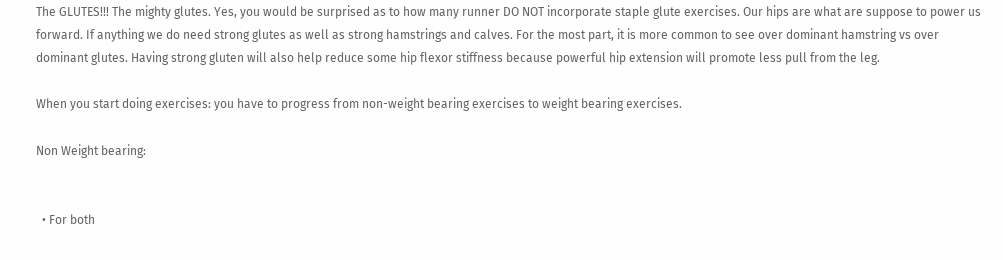The GLUTES!!! The mighty glutes. Yes, you would be surprised as to how many runner DO NOT incorporate staple glute exercises. Our hips are what are suppose to power us forward. If anything we do need strong glutes as well as strong hamstrings and calves. For the most part, it is more common to see over dominant hamstring vs over dominant glutes. Having strong gluten will also help reduce some hip flexor stiffness because powerful hip extension will promote less pull from the leg.

When you start doing exercises: you have to progress from non-weight bearing exercises to weight bearing exercises.

Non Weight bearing:


  • For both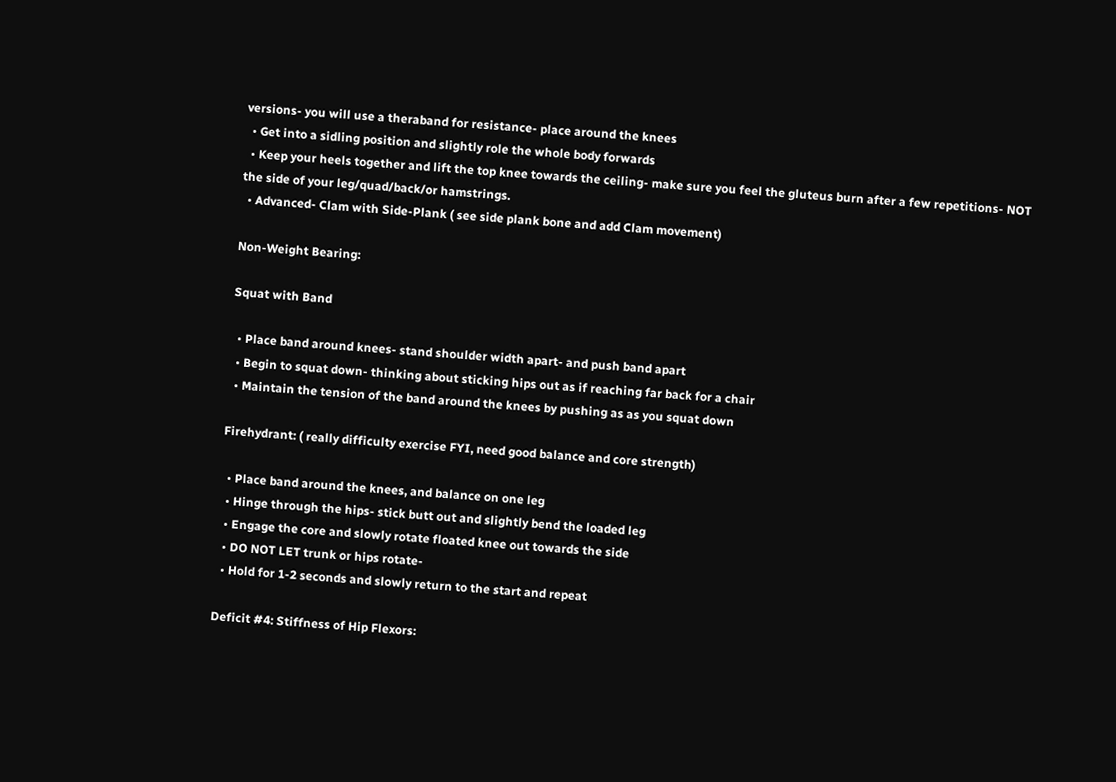versions- you will use a theraband for resistance- place around the knees
  • Get into a sidling position and slightly role the whole body forwards
  • Keep your heels together and lift the top knee towards the ceiling- make sure you feel the gluteus burn after a few repetitions- NOT the side of your leg/quad/back/or hamstrings.
  • Advanced- Clam with Side-Plank ( see side plank bone and add Clam movement)

Non-Weight Bearing:

Squat with Band

  • Place band around knees- stand shoulder width apart- and push band apart
  • Begin to squat down- thinking about sticking hips out as if reaching far back for a chair
  • Maintain the tension of the band around the knees by pushing as as you squat down

Firehydrant: ( really difficulty exercise FYI, need good balance and core strength)

  • Place band around the knees, and balance on one leg
  • Hinge through the hips- stick butt out and slightly bend the loaded leg
  • Engage the core and slowly rotate floated knee out towards the side
  • DO NOT LET trunk or hips rotate-
  • Hold for 1-2 seconds and slowly return to the start and repeat

Deficit #4: Stiffness of Hip Flexors: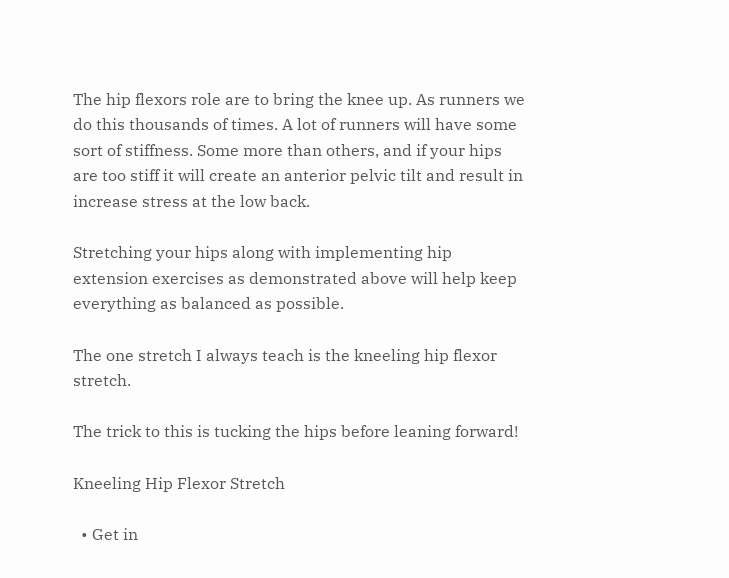The hip flexors role are to bring the knee up. As runners we do this thousands of times. A lot of runners will have some sort of stiffness. Some more than others, and if your hips are too stiff it will create an anterior pelvic tilt and result in increase stress at the low back.

Stretching your hips along with implementing hip extension exercises as demonstrated above will help keep everything as balanced as possible.

The one stretch I always teach is the kneeling hip flexor stretch.

The trick to this is tucking the hips before leaning forward!

Kneeling Hip Flexor Stretch

  • Get in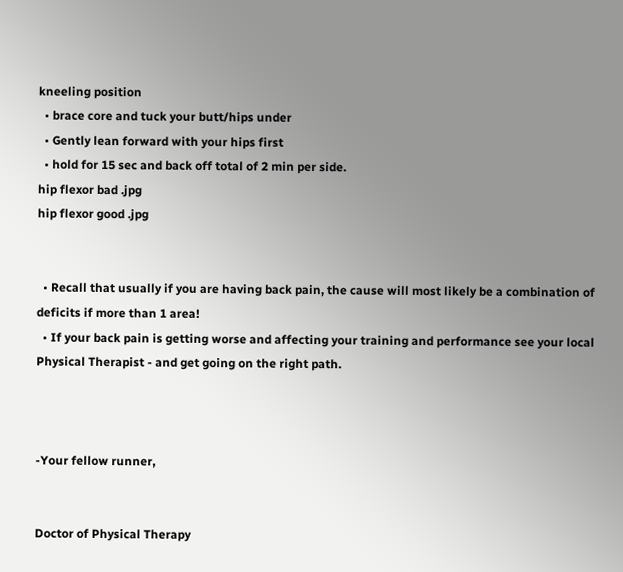kneeling position
  • brace core and tuck your butt/hips under
  • Gently lean forward with your hips first
  • hold for 15 sec and back off total of 2 min per side.
hip flexor bad .jpg
hip flexor good .jpg


  • Recall that usually if you are having back pain, the cause will most likely be a combination of deficits if more than 1 area!
  • If your back pain is getting worse and affecting your training and performance see your local Physical Therapist - and get going on the right path.



-Your fellow runner,


Doctor of Physical Therapy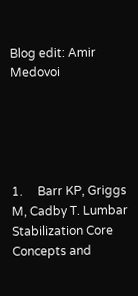Blog edit: Amir Medovoi





1.     Barr KP, Griggs M, Cadby T. Lumbar Stabilization Core Concepts and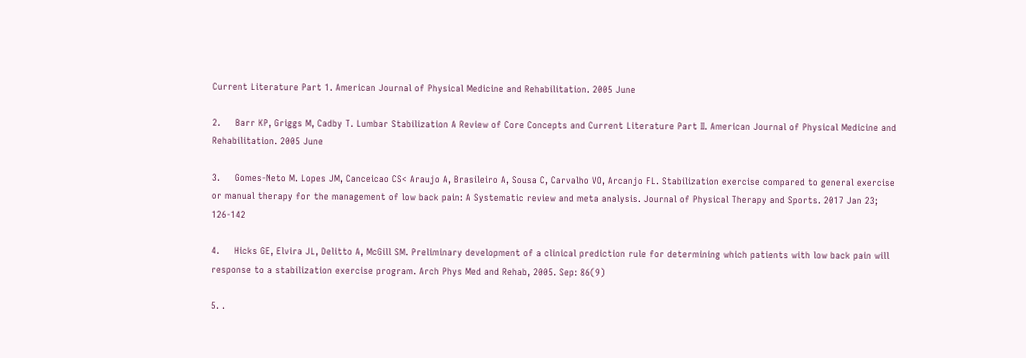Current Literature Part 1. American Journal of Physical Medicine and Rehabilitation. 2005 June

2.     Barr KP, Griggs M, Cadby T. Lumbar Stabilization A Review of Core Concepts and Current Literature Part II. American Journal of Physical Medicine and Rehabilitation. 2005 June

3.     Gomes-Neto M. Lopes JM, Canceicao CS< Araujo A, Brasileiro A, Sousa C, Carvalho VO, Arcanjo FL. Stabilization exercise compared to general exercise or manual therapy for the management of low back pain: A Systematic review and meta analysis. Journal of Physical Therapy and Sports. 2017 Jan 23; 126-142

4.     Hicks GE, Elvira JL, Delitto A, McGill SM. Preliminary development of a clinical prediction rule for determining which patients with low back pain will response to a stabilization exercise program. Arch Phys Med and Rehab, 2005. Sep: 86(9)

5. .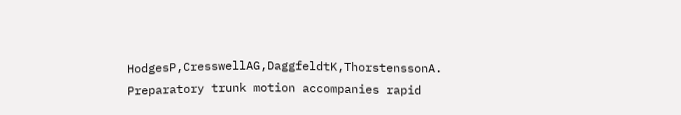HodgesP,CresswellAG,DaggfeldtK,ThorstenssonA. Preparatory trunk motion accompanies rapid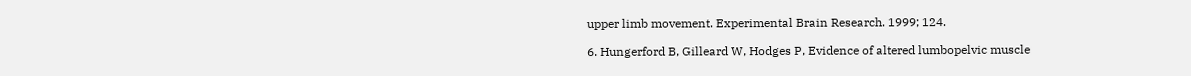upper limb movement. Experimental Brain Research. 1999; 124.

6. Hungerford B, Gilleard W, Hodges P, Evidence of altered lumbopelvic muscle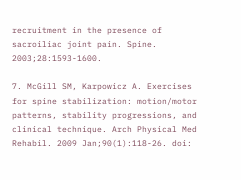recruitment in the presence of sacroiliac joint pain. Spine. 2003;28:1593-1600.

7. McGill SM, Karpowicz A. Exercises for spine stabilization: motion/motor patterns, stability progressions, and clinical technique. Arch Physical Med Rehabil. 2009 Jan;90(1):118-26. doi: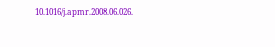10.1016/j.apmr.2008.06.026.